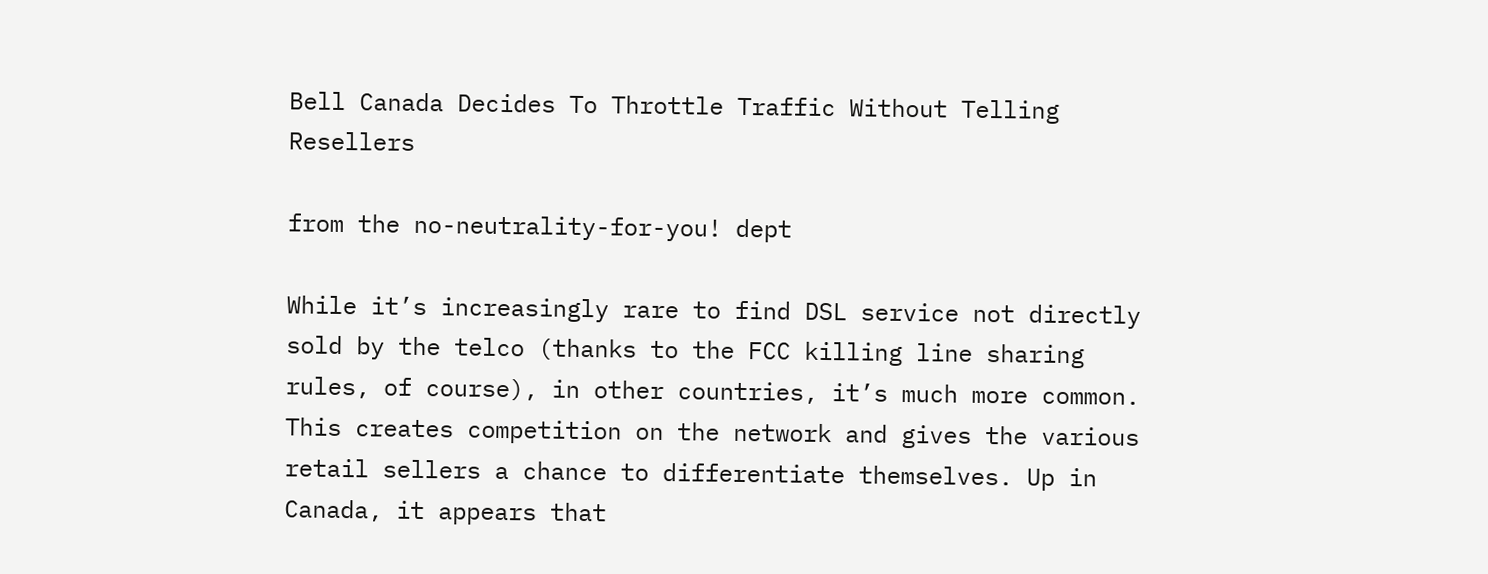Bell Canada Decides To Throttle Traffic Without Telling Resellers

from the no-neutrality-for-you! dept

While it’s increasingly rare to find DSL service not directly sold by the telco (thanks to the FCC killing line sharing rules, of course), in other countries, it’s much more common. This creates competition on the network and gives the various retail sellers a chance to differentiate themselves. Up in Canada, it appears that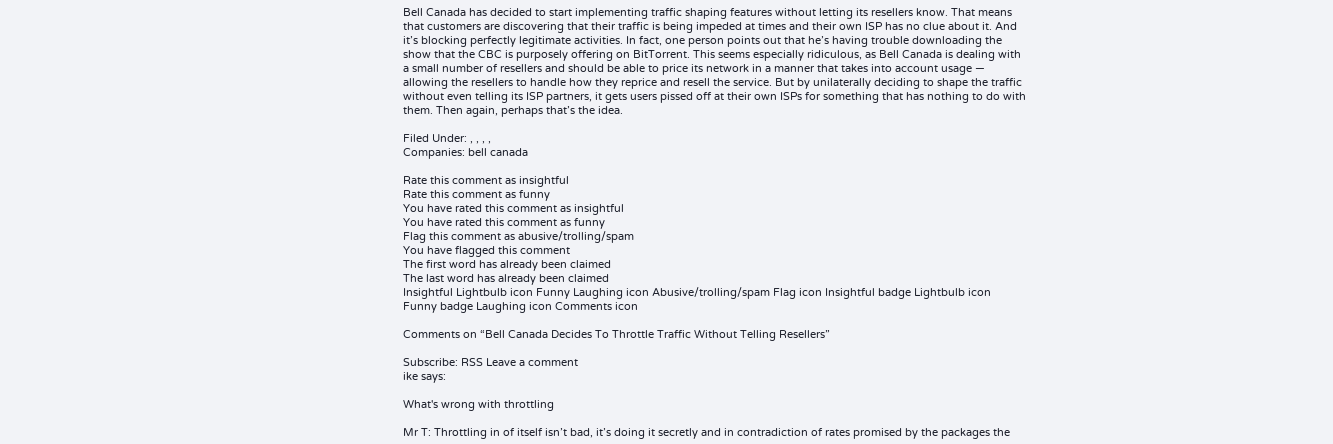Bell Canada has decided to start implementing traffic shaping features without letting its resellers know. That means that customers are discovering that their traffic is being impeded at times and their own ISP has no clue about it. And it’s blocking perfectly legitimate activities. In fact, one person points out that he’s having trouble downloading the show that the CBC is purposely offering on BitTorrent. This seems especially ridiculous, as Bell Canada is dealing with a small number of resellers and should be able to price its network in a manner that takes into account usage — allowing the resellers to handle how they reprice and resell the service. But by unilaterally deciding to shape the traffic without even telling its ISP partners, it gets users pissed off at their own ISPs for something that has nothing to do with them. Then again, perhaps that’s the idea.

Filed Under: , , , ,
Companies: bell canada

Rate this comment as insightful
Rate this comment as funny
You have rated this comment as insightful
You have rated this comment as funny
Flag this comment as abusive/trolling/spam
You have flagged this comment
The first word has already been claimed
The last word has already been claimed
Insightful Lightbulb icon Funny Laughing icon Abusive/trolling/spam Flag icon Insightful badge Lightbulb icon Funny badge Laughing icon Comments icon

Comments on “Bell Canada Decides To Throttle Traffic Without Telling Resellers”

Subscribe: RSS Leave a comment
ike says:

What's wrong with throttling

Mr T: Throttling in of itself isn’t bad, it’s doing it secretly and in contradiction of rates promised by the packages the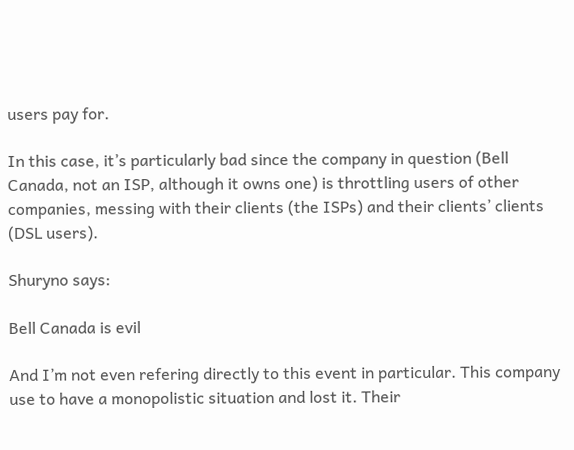users pay for.

In this case, it’s particularly bad since the company in question (Bell Canada, not an ISP, although it owns one) is throttling users of other companies, messing with their clients (the ISPs) and their clients’ clients (DSL users).

Shuryno says:

Bell Canada is evil

And I’m not even refering directly to this event in particular. This company use to have a monopolistic situation and lost it. Their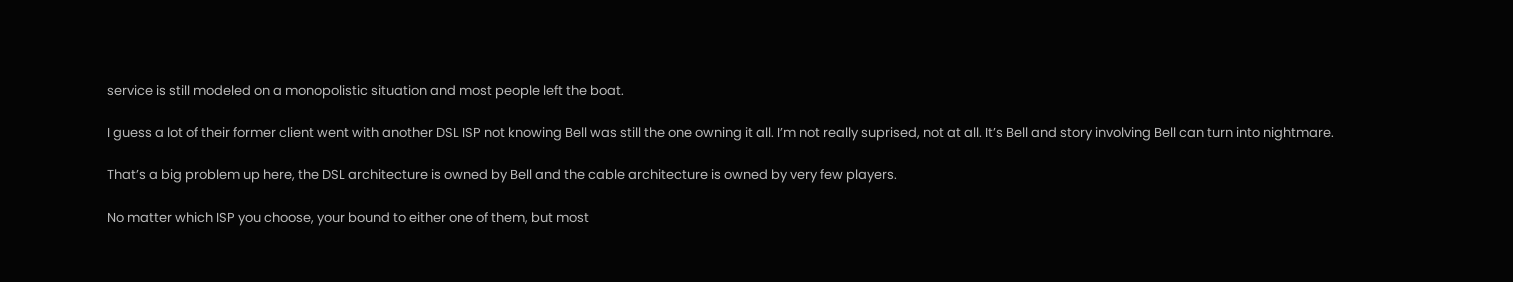service is still modeled on a monopolistic situation and most people left the boat.

I guess a lot of their former client went with another DSL ISP not knowing Bell was still the one owning it all. I’m not really suprised, not at all. It’s Bell and story involving Bell can turn into nightmare.

That’s a big problem up here, the DSL architecture is owned by Bell and the cable architecture is owned by very few players.

No matter which ISP you choose, your bound to either one of them, but most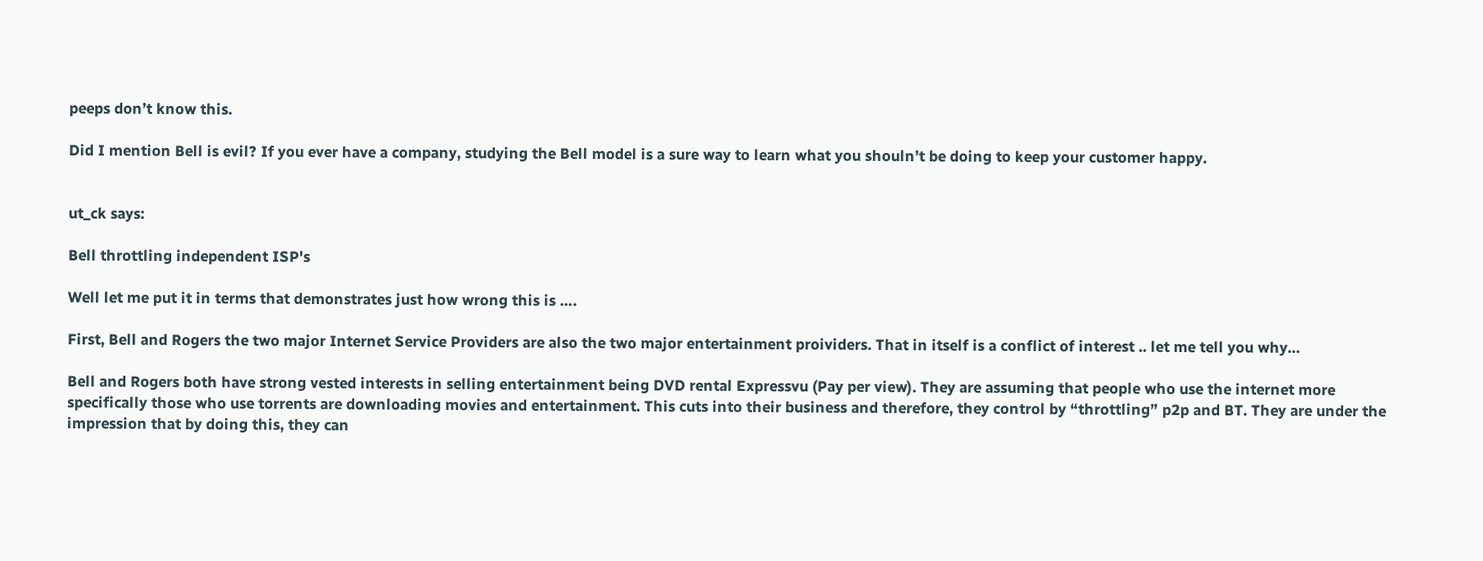peeps don’t know this.

Did I mention Bell is evil? If you ever have a company, studying the Bell model is a sure way to learn what you shouln’t be doing to keep your customer happy.


ut_ck says:

Bell throttling independent ISP's

Well let me put it in terms that demonstrates just how wrong this is ….

First, Bell and Rogers the two major Internet Service Providers are also the two major entertainment proividers. That in itself is a conflict of interest .. let me tell you why…

Bell and Rogers both have strong vested interests in selling entertainment being DVD rental Expressvu (Pay per view). They are assuming that people who use the internet more specifically those who use torrents are downloading movies and entertainment. This cuts into their business and therefore, they control by “throttling” p2p and BT. They are under the impression that by doing this, they can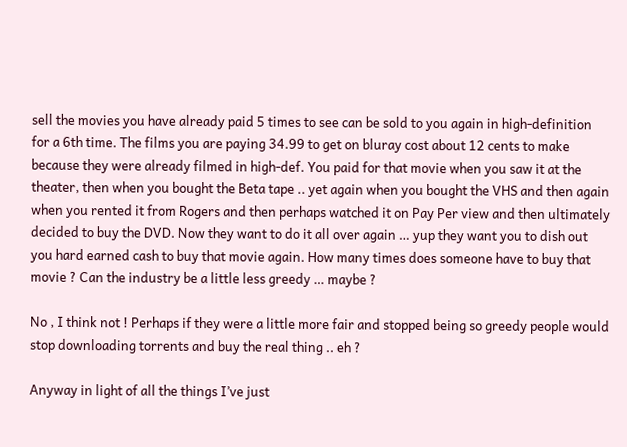sell the movies you have already paid 5 times to see can be sold to you again in high-definition for a 6th time. The films you are paying 34.99 to get on bluray cost about 12 cents to make because they were already filmed in high-def. You paid for that movie when you saw it at the theater, then when you bought the Beta tape .. yet again when you bought the VHS and then again when you rented it from Rogers and then perhaps watched it on Pay Per view and then ultimately decided to buy the DVD. Now they want to do it all over again … yup they want you to dish out you hard earned cash to buy that movie again. How many times does someone have to buy that movie ? Can the industry be a little less greedy … maybe ?

No , I think not ! Perhaps if they were a little more fair and stopped being so greedy people would stop downloading torrents and buy the real thing .. eh ?

Anyway in light of all the things I’ve just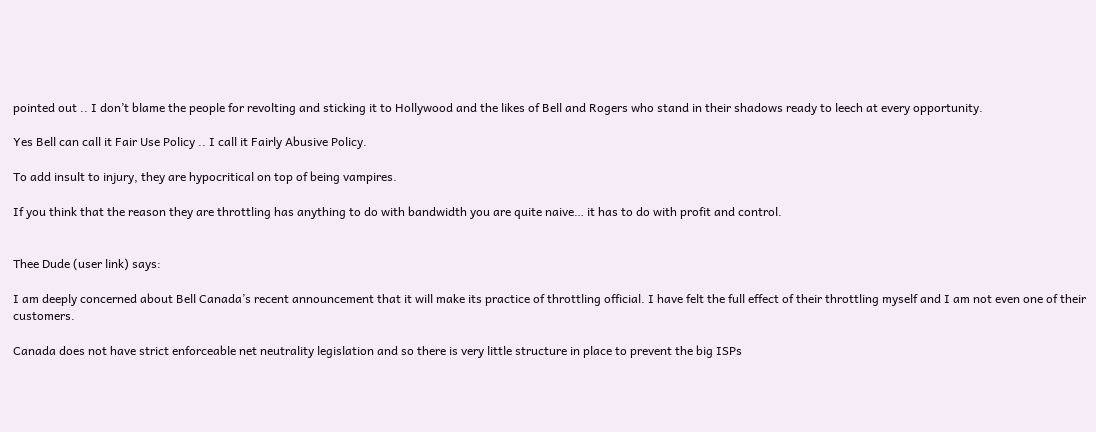pointed out .. I don’t blame the people for revolting and sticking it to Hollywood and the likes of Bell and Rogers who stand in their shadows ready to leech at every opportunity.

Yes Bell can call it Fair Use Policy .. I call it Fairly Abusive Policy.

To add insult to injury, they are hypocritical on top of being vampires.

If you think that the reason they are throttling has anything to do with bandwidth you are quite naive… it has to do with profit and control.


Thee Dude (user link) says:

I am deeply concerned about Bell Canada’s recent announcement that it will make its practice of throttling official. I have felt the full effect of their throttling myself and I am not even one of their customers.

Canada does not have strict enforceable net neutrality legislation and so there is very little structure in place to prevent the big ISPs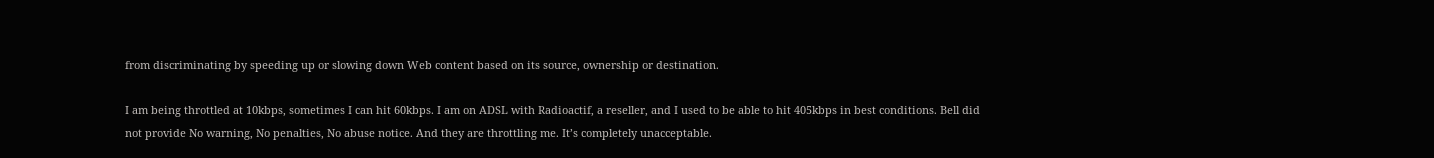from discriminating by speeding up or slowing down Web content based on its source, ownership or destination.

I am being throttled at 10kbps, sometimes I can hit 60kbps. I am on ADSL with Radioactif, a reseller, and I used to be able to hit 405kbps in best conditions. Bell did not provide No warning, No penalties, No abuse notice. And they are throttling me. It’s completely unacceptable.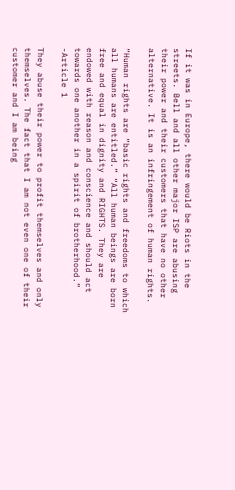If it was in Europe, there would be Riots in the streets. Bell and all other major ISP are abusing their power and their customers that have no other alternative. It is an infringement of human rights.

“Human rights are “basic rights and freedoms to which all humans are entitled.” “All human beings are born free and equal in dignity and RIGHTS. They are endowed with reason and conscience and should act towards one another in a spirit of brotherhood.” -Article 1

They abuse their power to profit themselves and only themselves. The fact that I am not even one of their customer and I am being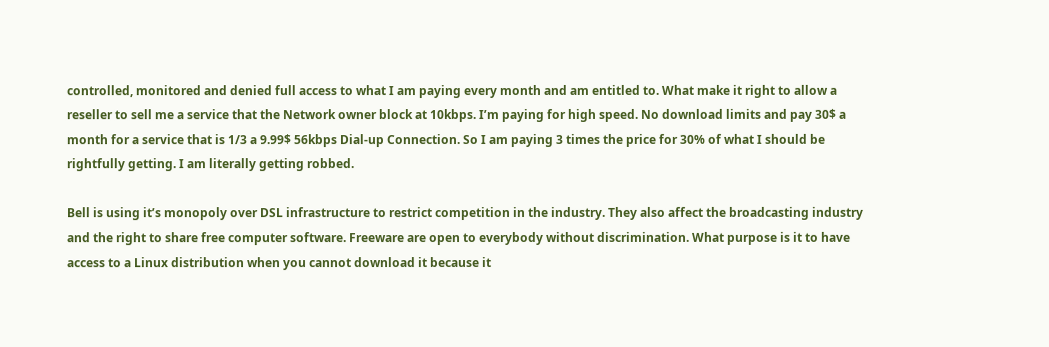controlled, monitored and denied full access to what I am paying every month and am entitled to. What make it right to allow a reseller to sell me a service that the Network owner block at 10kbps. I’m paying for high speed. No download limits and pay 30$ a month for a service that is 1/3 a 9.99$ 56kbps Dial-up Connection. So I am paying 3 times the price for 30% of what I should be rightfully getting. I am literally getting robbed.

Bell is using it’s monopoly over DSL infrastructure to restrict competition in the industry. They also affect the broadcasting industry and the right to share free computer software. Freeware are open to everybody without discrimination. What purpose is it to have access to a Linux distribution when you cannot download it because it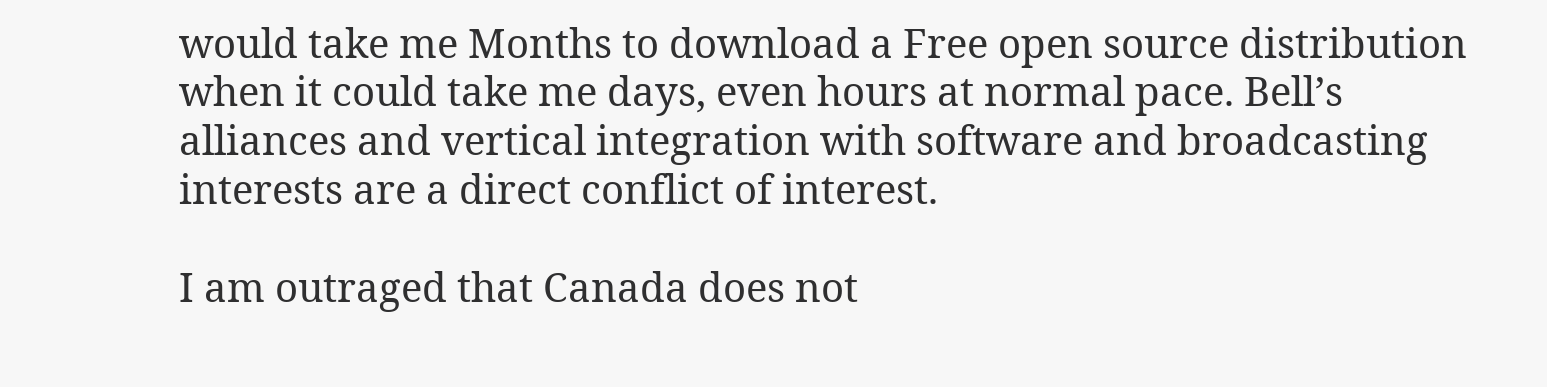would take me Months to download a Free open source distribution when it could take me days, even hours at normal pace. Bell’s alliances and vertical integration with software and broadcasting interests are a direct conflict of interest.

I am outraged that Canada does not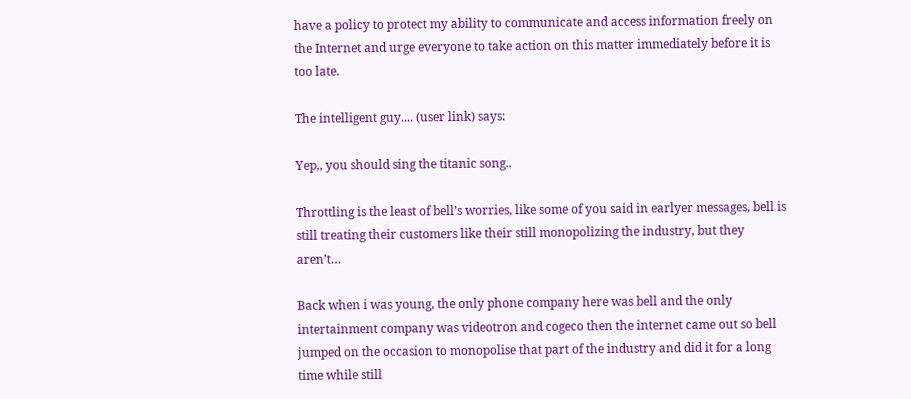have a policy to protect my ability to communicate and access information freely on the Internet and urge everyone to take action on this matter immediately before it is too late.

The intelligent guy.... (user link) says:

Yep,, you should sing the titanic song..

Throttling is the least of bell’s worries, like some of you said in earlyer messages, bell is still treating their customers like their still monopolizing the industry, but they aren’t…

Back when i was young, the only phone company here was bell and the only intertainment company was videotron and cogeco then the internet came out so bell jumped on the occasion to monopolise that part of the industry and did it for a long time while still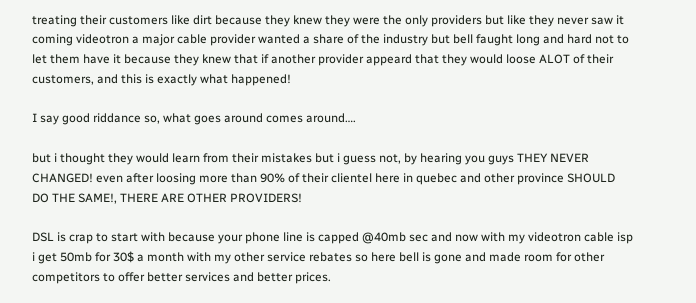treating their customers like dirt because they knew they were the only providers but like they never saw it coming videotron a major cable provider wanted a share of the industry but bell faught long and hard not to let them have it because they knew that if another provider appeard that they would loose ALOT of their customers, and this is exactly what happened!

I say good riddance so, what goes around comes around….

but i thought they would learn from their mistakes but i guess not, by hearing you guys THEY NEVER CHANGED! even after loosing more than 90% of their clientel here in quebec and other province SHOULD DO THE SAME!, THERE ARE OTHER PROVIDERS!

DSL is crap to start with because your phone line is capped @40mb sec and now with my videotron cable isp i get 50mb for 30$ a month with my other service rebates so here bell is gone and made room for other competitors to offer better services and better prices.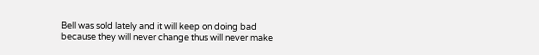Bell was sold lately and it will keep on doing bad because they will never change thus will never make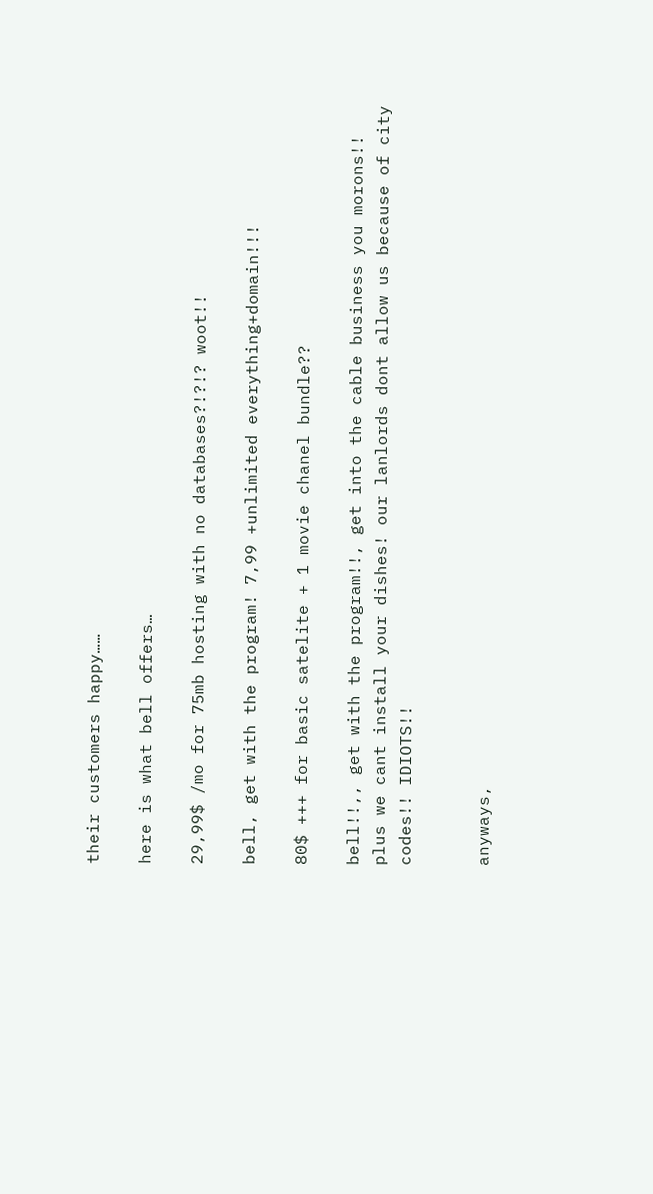their customers happy……

here is what bell offers…

29,99$ /mo for 75mb hosting with no databases?!?!? woot!!

bell, get with the program! 7,99 +unlimited everything+domain!!!

80$ +++ for basic satelite + 1 movie chanel bundle??

bell!!,, get with the program!!, get into the cable business you morons!! plus we cant install your dishes! our lanlords dont allow us because of city codes!! IDIOTS!!


anyways,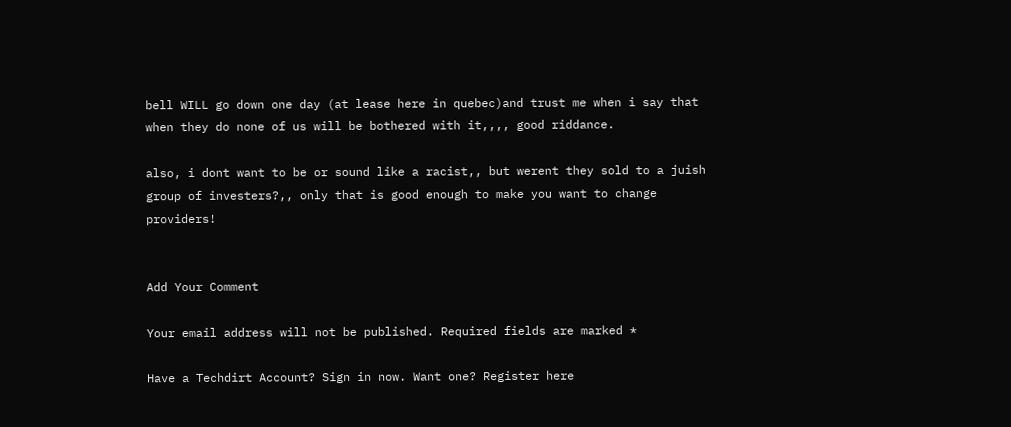bell WILL go down one day (at lease here in quebec)and trust me when i say that when they do none of us will be bothered with it,,,, good riddance.

also, i dont want to be or sound like a racist,, but werent they sold to a juish group of investers?,, only that is good enough to make you want to change providers!


Add Your Comment

Your email address will not be published. Required fields are marked *

Have a Techdirt Account? Sign in now. Want one? Register here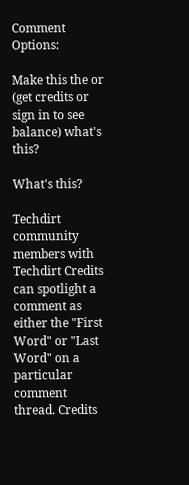Comment Options:

Make this the or (get credits or sign in to see balance) what's this?

What's this?

Techdirt community members with Techdirt Credits can spotlight a comment as either the "First Word" or "Last Word" on a particular comment thread. Credits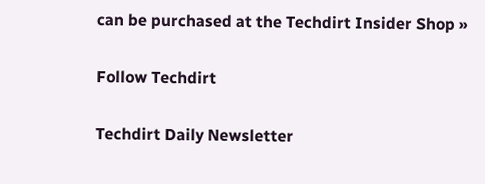can be purchased at the Techdirt Insider Shop »

Follow Techdirt

Techdirt Daily Newsletter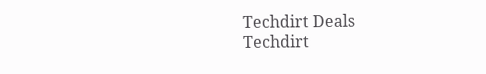Techdirt Deals
Techdirt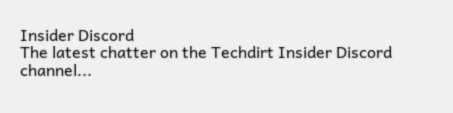Insider Discord
The latest chatter on the Techdirt Insider Discord channel...